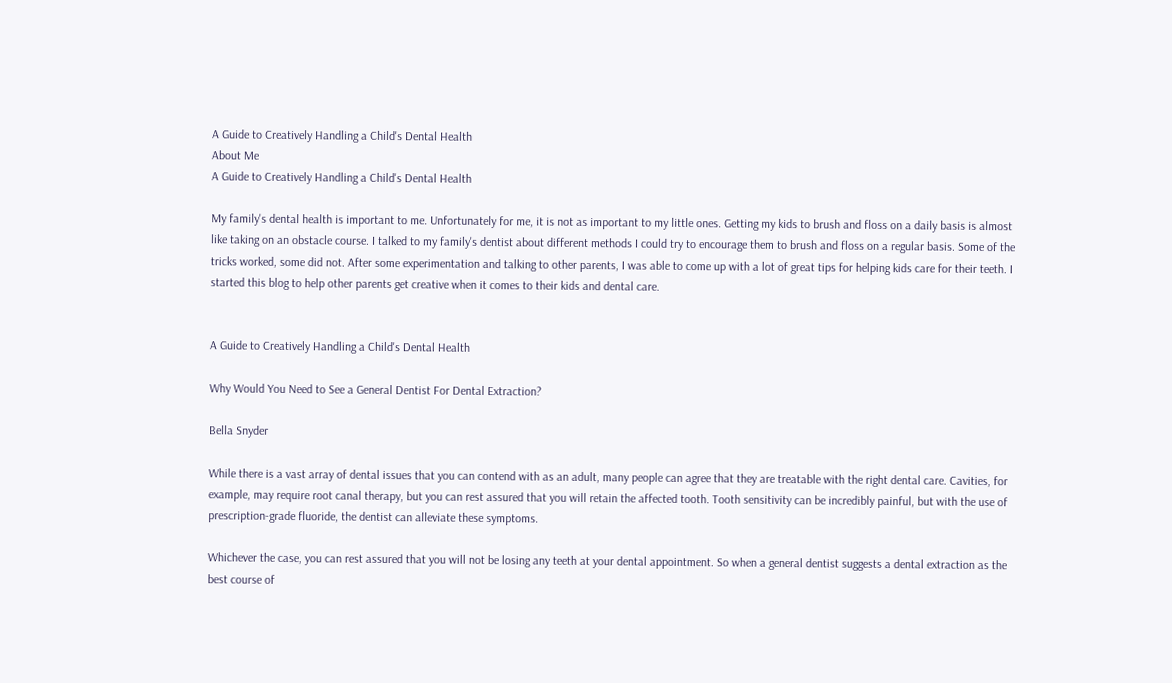A Guide to Creatively Handling a Child's Dental Health
About Me
A Guide to Creatively Handling a Child's Dental Health

My family's dental health is important to me. Unfortunately for me, it is not as important to my little ones. Getting my kids to brush and floss on a daily basis is almost like taking on an obstacle course. I talked to my family's dentist about different methods I could try to encourage them to brush and floss on a regular basis. Some of the tricks worked, some did not. After some experimentation and talking to other parents, I was able to come up with a lot of great tips for helping kids care for their teeth. I started this blog to help other parents get creative when it comes to their kids and dental care.


A Guide to Creatively Handling a Child's Dental Health

Why Would You Need to See a General Dentist For Dental Extraction?

Bella Snyder

While there is a vast array of dental issues that you can contend with as an adult, many people can agree that they are treatable with the right dental care. Cavities, for example, may require root canal therapy, but you can rest assured that you will retain the affected tooth. Tooth sensitivity can be incredibly painful, but with the use of prescription-grade fluoride, the dentist can alleviate these symptoms.

Whichever the case, you can rest assured that you will not be losing any teeth at your dental appointment. So when a general dentist suggests a dental extraction as the best course of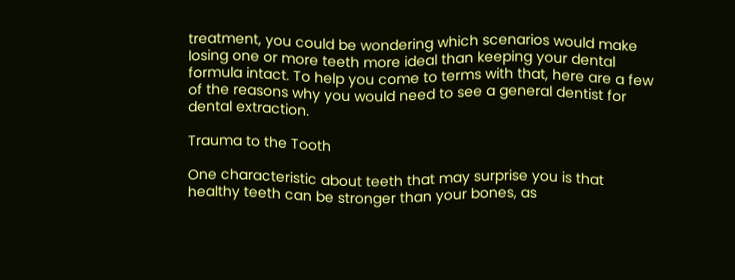treatment, you could be wondering which scenarios would make losing one or more teeth more ideal than keeping your dental formula intact. To help you come to terms with that, here are a few of the reasons why you would need to see a general dentist for dental extraction.

Trauma to the Tooth

One characteristic about teeth that may surprise you is that healthy teeth can be stronger than your bones, as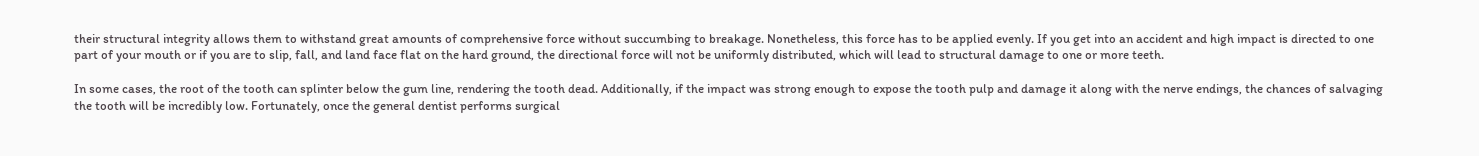their structural integrity allows them to withstand great amounts of comprehensive force without succumbing to breakage. Nonetheless, this force has to be applied evenly. If you get into an accident and high impact is directed to one part of your mouth or if you are to slip, fall, and land face flat on the hard ground, the directional force will not be uniformly distributed, which will lead to structural damage to one or more teeth.

In some cases, the root of the tooth can splinter below the gum line, rendering the tooth dead. Additionally, if the impact was strong enough to expose the tooth pulp and damage it along with the nerve endings, the chances of salvaging the tooth will be incredibly low. Fortunately, once the general dentist performs surgical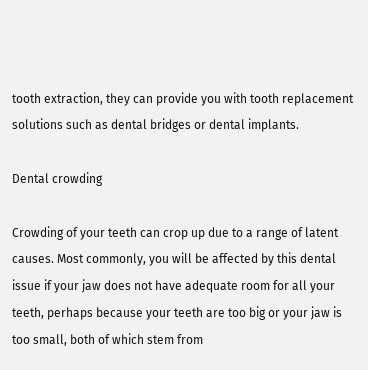tooth extraction, they can provide you with tooth replacement solutions such as dental bridges or dental implants.

Dental crowding

Crowding of your teeth can crop up due to a range of latent causes. Most commonly, you will be affected by this dental issue if your jaw does not have adequate room for all your teeth, perhaps because your teeth are too big or your jaw is too small, both of which stem from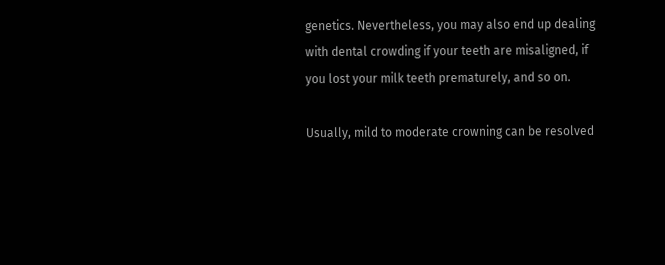genetics. Nevertheless, you may also end up dealing with dental crowding if your teeth are misaligned, if you lost your milk teeth prematurely, and so on.

Usually, mild to moderate crowning can be resolved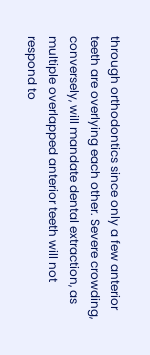through orthodontics since only a few anterior teeth are overlying each other. Severe crowding, conversely, will mandate dental extraction, as multiple overlapped anterior teeth will not respond to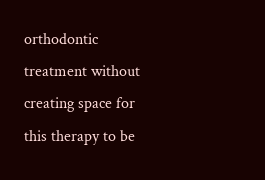orthodontic treatment without creating space for this therapy to be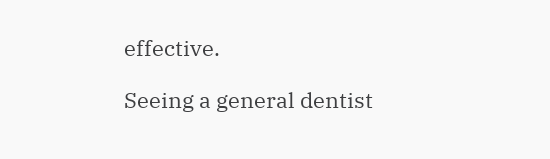effective.

Seeing a general dentist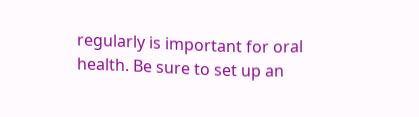regularly is important for oral health. Be sure to set up an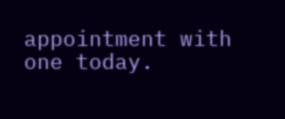appointment with one today.